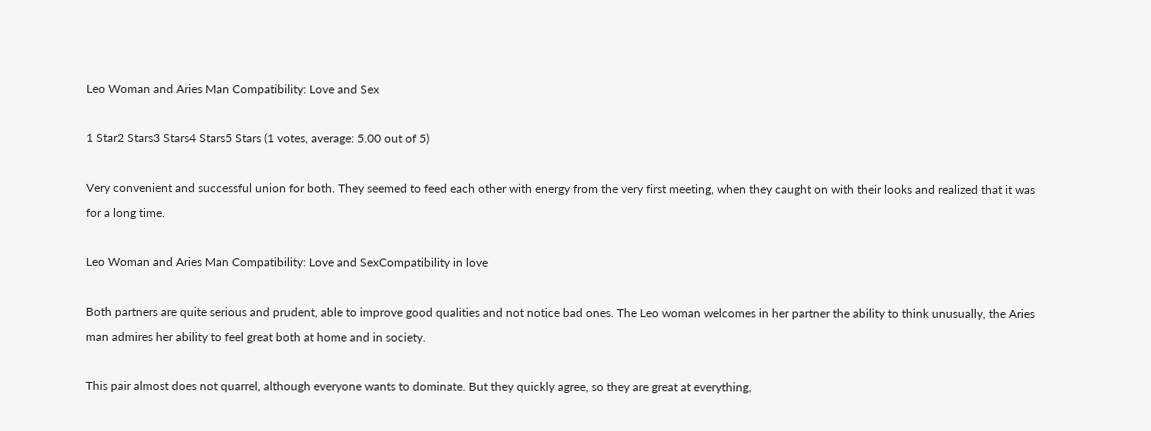Leo Woman and Aries Man Compatibility: Love and Sex

1 Star2 Stars3 Stars4 Stars5 Stars (1 votes, average: 5.00 out of 5)

Very convenient and successful union for both. They seemed to feed each other with energy from the very first meeting, when they caught on with their looks and realized that it was for a long time.

Leo Woman and Aries Man Compatibility: Love and SexCompatibility in love

Both partners are quite serious and prudent, able to improve good qualities and not notice bad ones. The Leo woman welcomes in her partner the ability to think unusually, the Aries man admires her ability to feel great both at home and in society.

This pair almost does not quarrel, although everyone wants to dominate. But they quickly agree, so they are great at everything,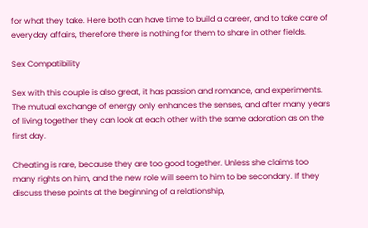for what they take. Here both can have time to build a career, and to take care of everyday affairs, therefore there is nothing for them to share in other fields.

Sex Compatibility

Sex with this couple is also great, it has passion and romance, and experiments. The mutual exchange of energy only enhances the senses, and after many years of living together they can look at each other with the same adoration as on the first day.

Cheating is rare, because they are too good together. Unless she claims too many rights on him, and the new role will seem to him to be secondary. If they discuss these points at the beginning of a relationship,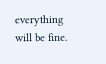everything will be fine.